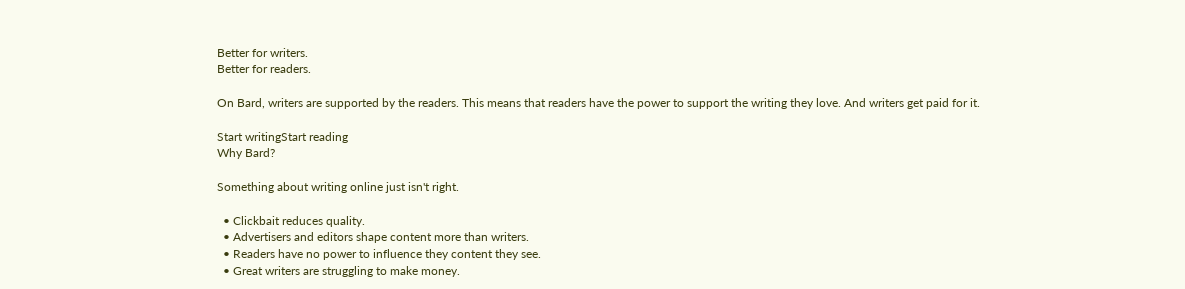Better for writers.
Better for readers.

On Bard, writers are supported by the readers. This means that readers have the power to support the writing they love. And writers get paid for it.

Start writingStart reading
Why Bard?

Something about writing online just isn't right.

  • Clickbait reduces quality.
  • Advertisers and editors shape content more than writers.
  • Readers have no power to influence they content they see.
  • Great writers are struggling to make money.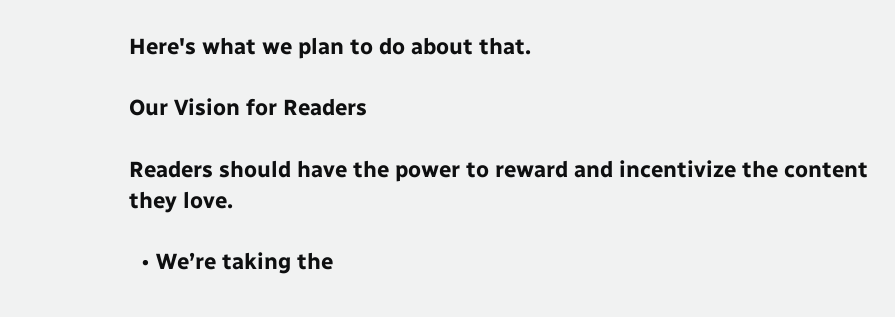Here's what we plan to do about that.

Our Vision for Readers

Readers should have the power to reward and incentivize the content they love.

  • We’re taking the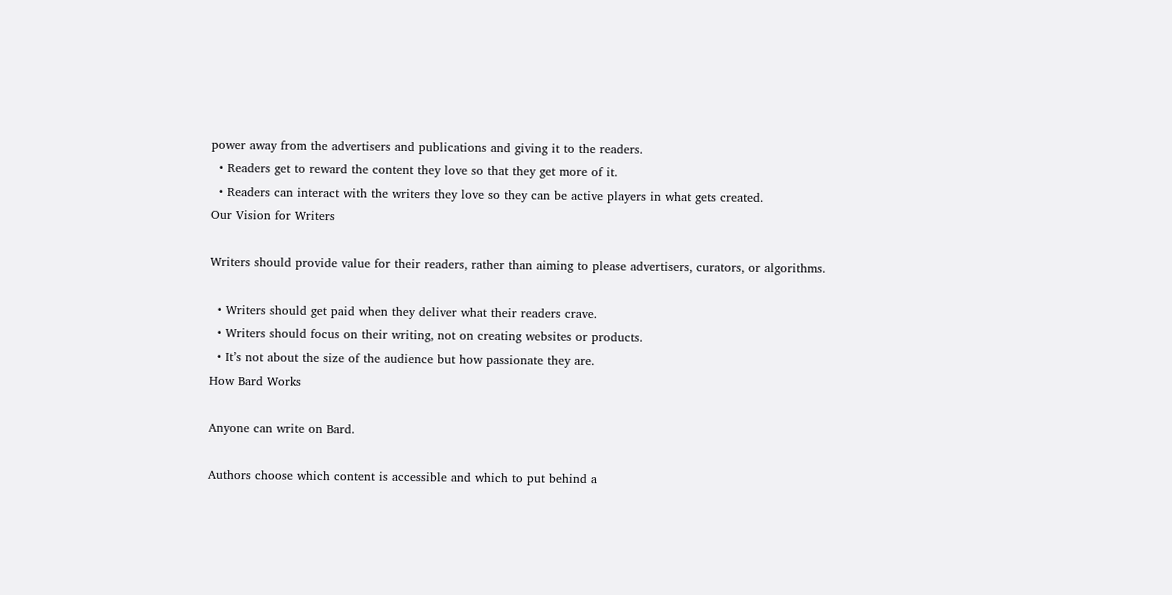power away from the advertisers and publications and giving it to the readers.
  • Readers get to reward the content they love so that they get more of it.
  • Readers can interact with the writers they love so they can be active players in what gets created.
Our Vision for Writers

Writers should provide value for their readers, rather than aiming to please advertisers, curators, or algorithms.

  • Writers should get paid when they deliver what their readers crave.
  • Writers should focus on their writing, not on creating websites or products.
  • It’s not about the size of the audience but how passionate they are.
How Bard Works

Anyone can write on Bard.

Authors choose which content is accessible and which to put behind a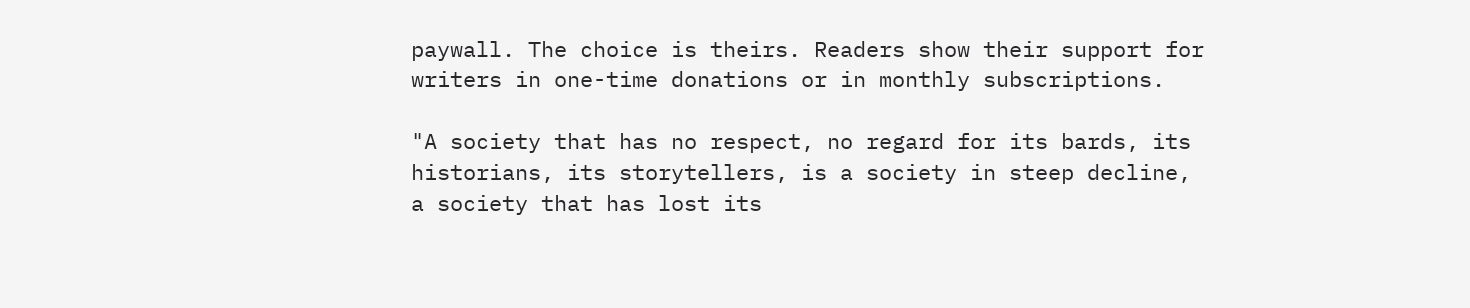paywall. The choice is theirs. Readers show their support for writers in one-time donations or in monthly subscriptions.

"A society that has no respect, no regard for its bards, its historians, its storytellers, is a society in steep decline, a society that has lost its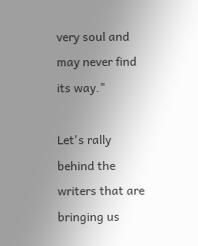very soul and may never find its way."

Let's rally behind the writers that are bringing us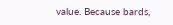value. Because bards,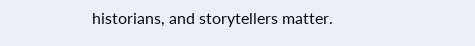historians, and storytellers matter.